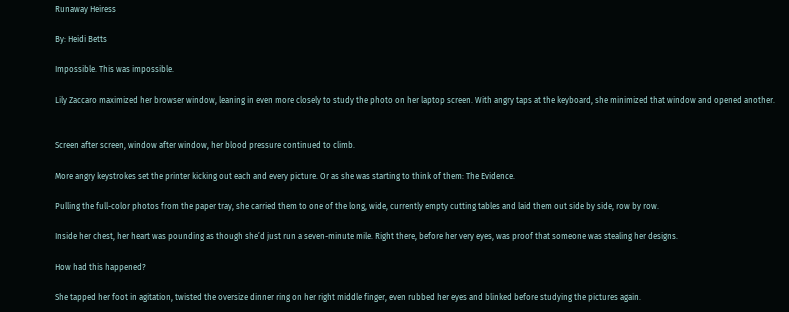Runaway Heiress

By: Heidi Betts

Impossible. This was impossible.

Lily Zaccaro maximized her browser window, leaning in even more closely to study the photo on her laptop screen. With angry taps at the keyboard, she minimized that window and opened another.


Screen after screen, window after window, her blood pressure continued to climb.

More angry keystrokes set the printer kicking out each and every picture. Or as she was starting to think of them: The Evidence.

Pulling the full-color photos from the paper tray, she carried them to one of the long, wide, currently empty cutting tables and laid them out side by side, row by row.

Inside her chest, her heart was pounding as though she’d just run a seven-minute mile. Right there, before her very eyes, was proof that someone was stealing her designs.

How had this happened?

She tapped her foot in agitation, twisted the oversize dinner ring on her right middle finger, even rubbed her eyes and blinked before studying the pictures again.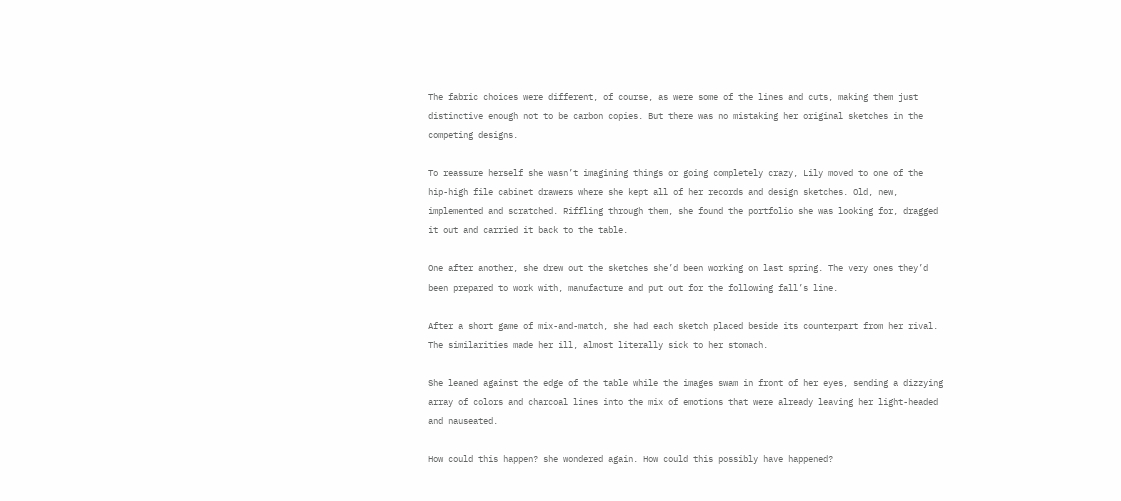The fabric choices were different, of course, as were some of the lines and cuts, making them just distinctive enough not to be carbon copies. But there was no mistaking her original sketches in the competing designs.

To reassure herself she wasn’t imagining things or going completely crazy, Lily moved to one of the hip-high file cabinet drawers where she kept all of her records and design sketches. Old, new, implemented and scratched. Riffling through them, she found the portfolio she was looking for, dragged it out and carried it back to the table.

One after another, she drew out the sketches she’d been working on last spring. The very ones they’d been prepared to work with, manufacture and put out for the following fall’s line.

After a short game of mix-and-match, she had each sketch placed beside its counterpart from her rival. The similarities made her ill, almost literally sick to her stomach.

She leaned against the edge of the table while the images swam in front of her eyes, sending a dizzying array of colors and charcoal lines into the mix of emotions that were already leaving her light-headed and nauseated.

How could this happen? she wondered again. How could this possibly have happened?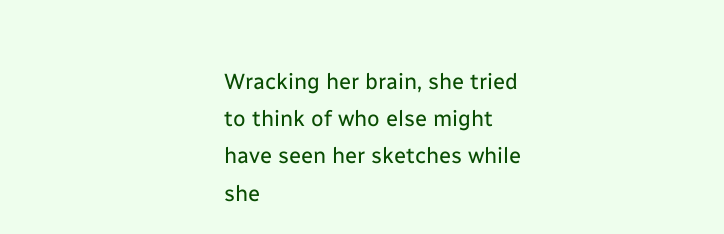Wracking her brain, she tried to think of who else might have seen her sketches while she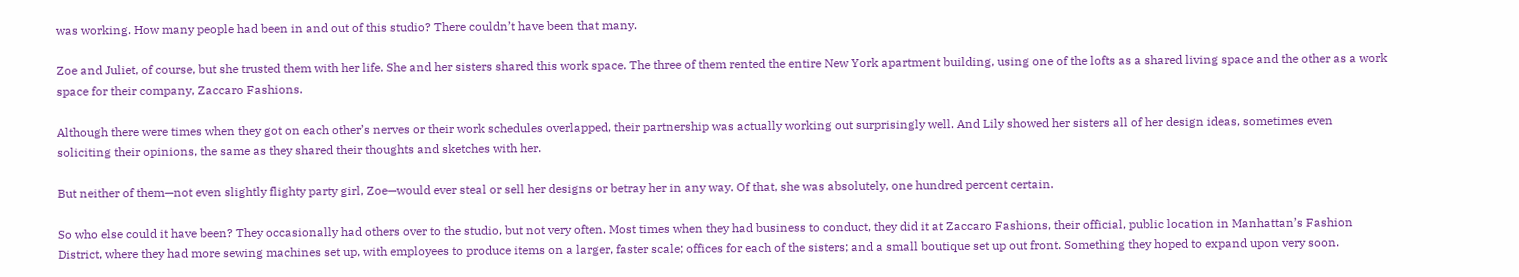was working. How many people had been in and out of this studio? There couldn’t have been that many.

Zoe and Juliet, of course, but she trusted them with her life. She and her sisters shared this work space. The three of them rented the entire New York apartment building, using one of the lofts as a shared living space and the other as a work space for their company, Zaccaro Fashions.

Although there were times when they got on each other’s nerves or their work schedules overlapped, their partnership was actually working out surprisingly well. And Lily showed her sisters all of her design ideas, sometimes even soliciting their opinions, the same as they shared their thoughts and sketches with her.

But neither of them—not even slightly flighty party girl, Zoe—would ever steal or sell her designs or betray her in any way. Of that, she was absolutely, one hundred percent certain.

So who else could it have been? They occasionally had others over to the studio, but not very often. Most times when they had business to conduct, they did it at Zaccaro Fashions, their official, public location in Manhattan’s Fashion District, where they had more sewing machines set up, with employees to produce items on a larger, faster scale; offices for each of the sisters; and a small boutique set up out front. Something they hoped to expand upon very soon.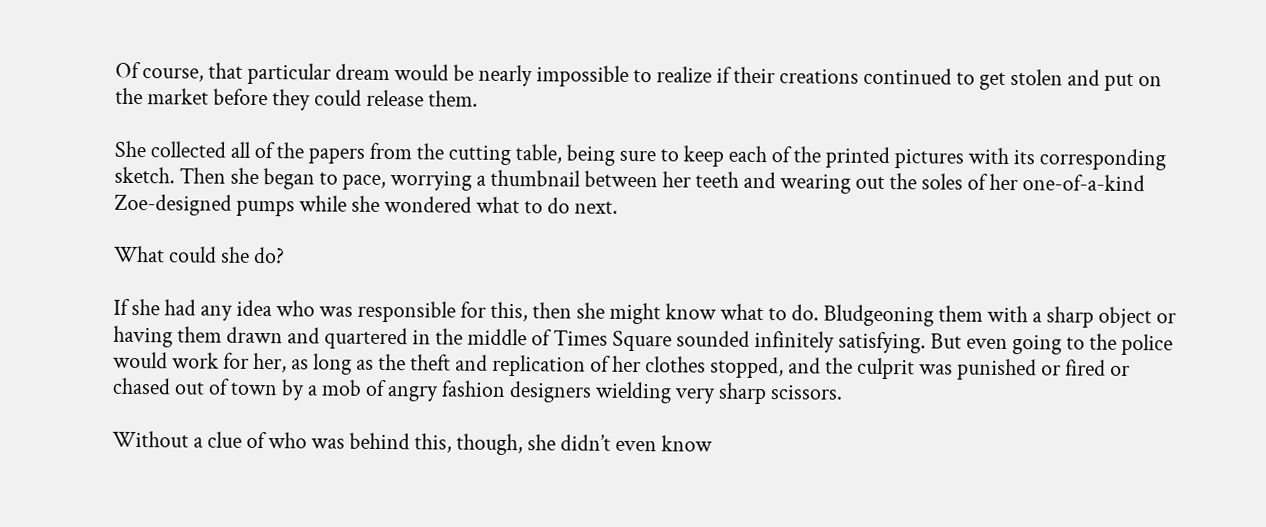Of course, that particular dream would be nearly impossible to realize if their creations continued to get stolen and put on the market before they could release them.

She collected all of the papers from the cutting table, being sure to keep each of the printed pictures with its corresponding sketch. Then she began to pace, worrying a thumbnail between her teeth and wearing out the soles of her one-of-a-kind Zoe-designed pumps while she wondered what to do next.

What could she do?

If she had any idea who was responsible for this, then she might know what to do. Bludgeoning them with a sharp object or having them drawn and quartered in the middle of Times Square sounded infinitely satisfying. But even going to the police would work for her, as long as the theft and replication of her clothes stopped, and the culprit was punished or fired or chased out of town by a mob of angry fashion designers wielding very sharp scissors.

Without a clue of who was behind this, though, she didn’t even know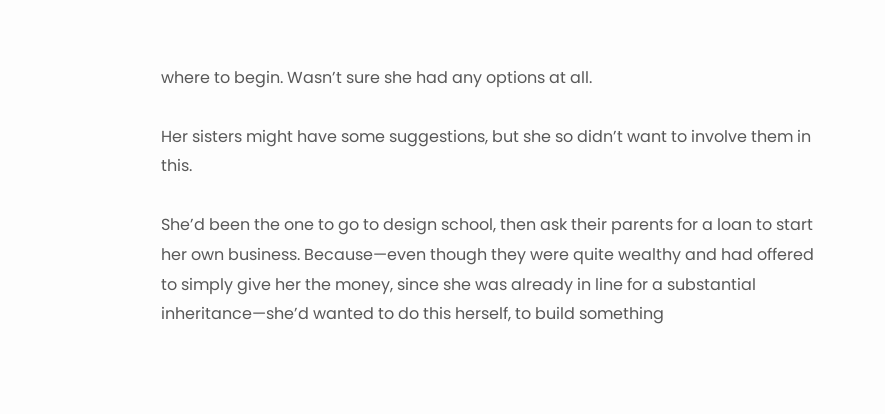where to begin. Wasn’t sure she had any options at all.

Her sisters might have some suggestions, but she so didn’t want to involve them in this.

She’d been the one to go to design school, then ask their parents for a loan to start her own business. Because—even though they were quite wealthy and had offered to simply give her the money, since she was already in line for a substantial inheritance—she’d wanted to do this herself, to build something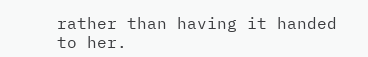rather than having it handed to her.